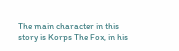The main character in this story is Korps The Fox, in his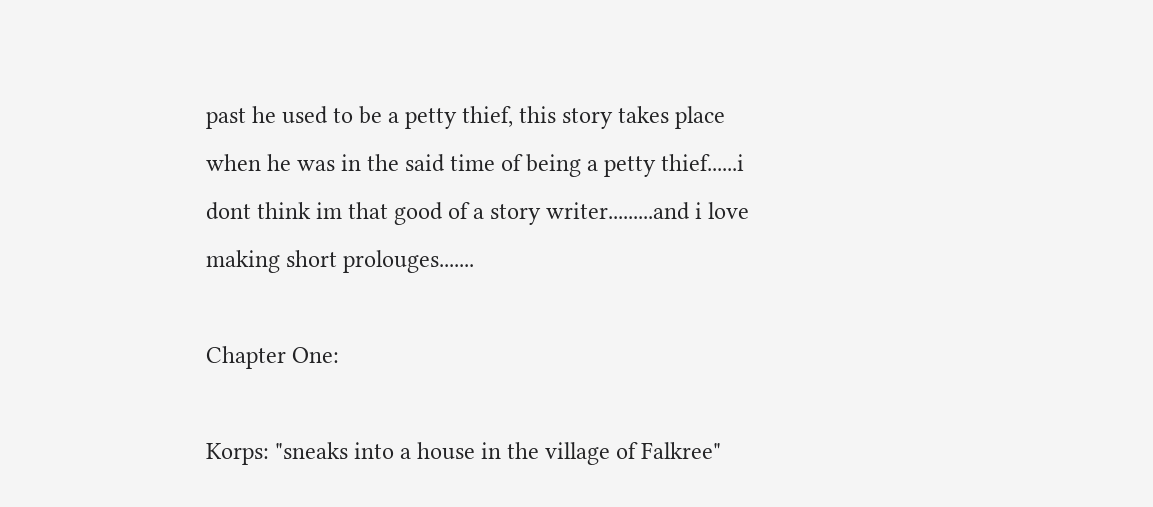past he used to be a petty thief, this story takes place when he was in the said time of being a petty thief......i dont think im that good of a story writer.........and i love making short prolouges.......

Chapter One:

Korps: "sneaks into a house in the village of Falkree"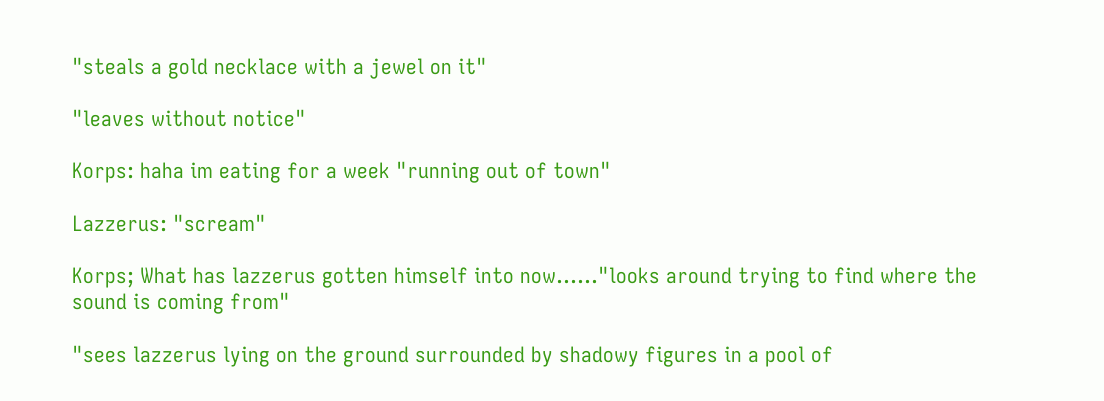"steals a gold necklace with a jewel on it"

"leaves without notice"

Korps: haha im eating for a week "running out of town"

Lazzerus: "scream"

Korps; What has lazzerus gotten himself into now......"looks around trying to find where the sound is coming from"

"sees lazzerus lying on the ground surrounded by shadowy figures in a pool of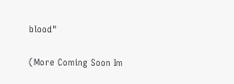blood"

(More Coming Soon Im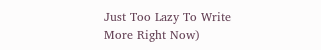Just Too Lazy To Write More Right Now)